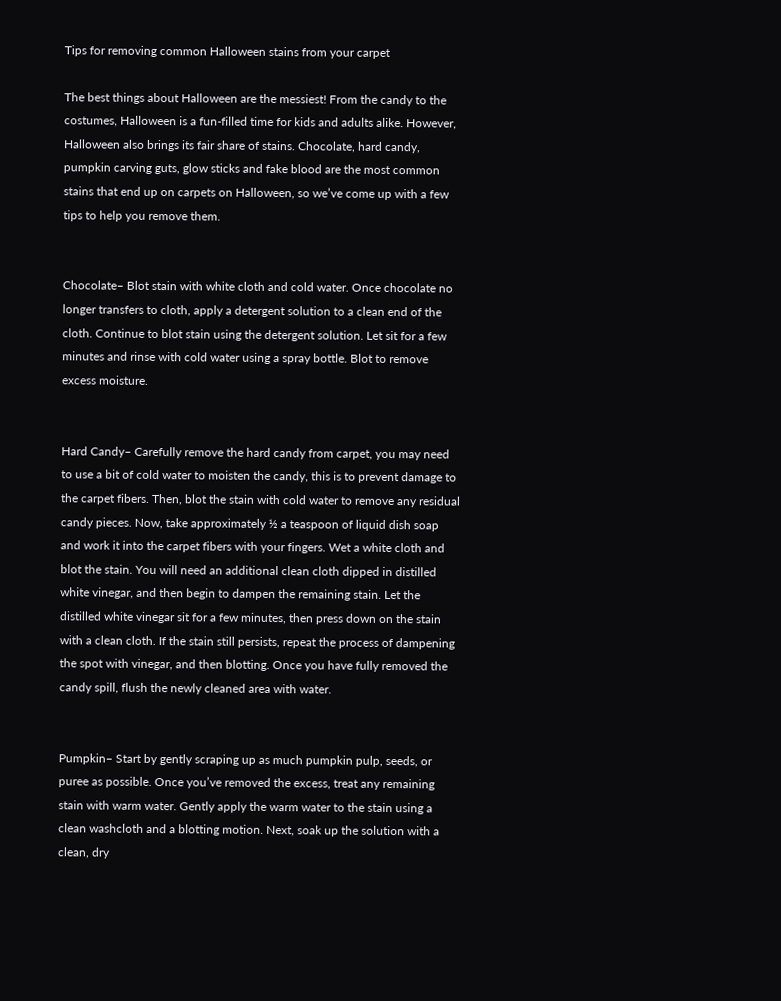Tips for removing common Halloween stains from your carpet

The best things about Halloween are the messiest! From the candy to the costumes, Halloween is a fun-filled time for kids and adults alike. However, Halloween also brings its fair share of stains. Chocolate, hard candy, pumpkin carving guts, glow sticks and fake blood are the most common stains that end up on carpets on Halloween, so we’ve come up with a few tips to help you remove them.


Chocolate– Blot stain with white cloth and cold water. Once chocolate no longer transfers to cloth, apply a detergent solution to a clean end of the cloth. Continue to blot stain using the detergent solution. Let sit for a few minutes and rinse with cold water using a spray bottle. Blot to remove excess moisture.


Hard Candy– Carefully remove the hard candy from carpet, you may need to use a bit of cold water to moisten the candy, this is to prevent damage to the carpet fibers. Then, blot the stain with cold water to remove any residual candy pieces. Now, take approximately ½ a teaspoon of liquid dish soap and work it into the carpet fibers with your fingers. Wet a white cloth and blot the stain. You will need an additional clean cloth dipped in distilled white vinegar, and then begin to dampen the remaining stain. Let the distilled white vinegar sit for a few minutes, then press down on the stain with a clean cloth. If the stain still persists, repeat the process of dampening the spot with vinegar, and then blotting. Once you have fully removed the candy spill, flush the newly cleaned area with water.


Pumpkin– Start by gently scraping up as much pumpkin pulp, seeds, or puree as possible. Once you’ve removed the excess, treat any remaining stain with warm water. Gently apply the warm water to the stain using a clean washcloth and a blotting motion. Next, soak up the solution with a clean, dry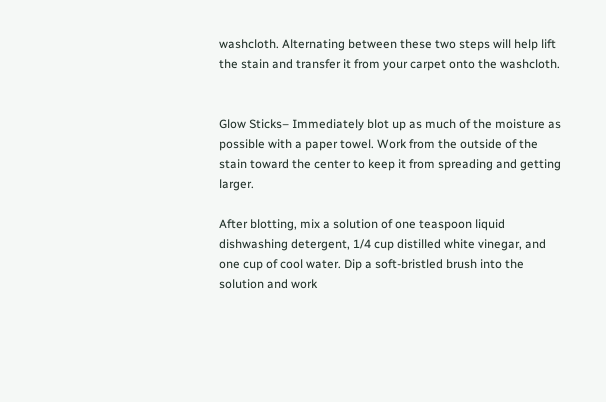washcloth. Alternating between these two steps will help lift the stain and transfer it from your carpet onto the washcloth.


Glow Sticks– Immediately blot up as much of the moisture as possible with a paper towel. Work from the outside of the stain toward the center to keep it from spreading and getting larger.

After blotting, mix a solution of one teaspoon liquid dishwashing detergent, 1/4 cup distilled white vinegar, and one cup of cool water. Dip a soft-bristled brush into the solution and work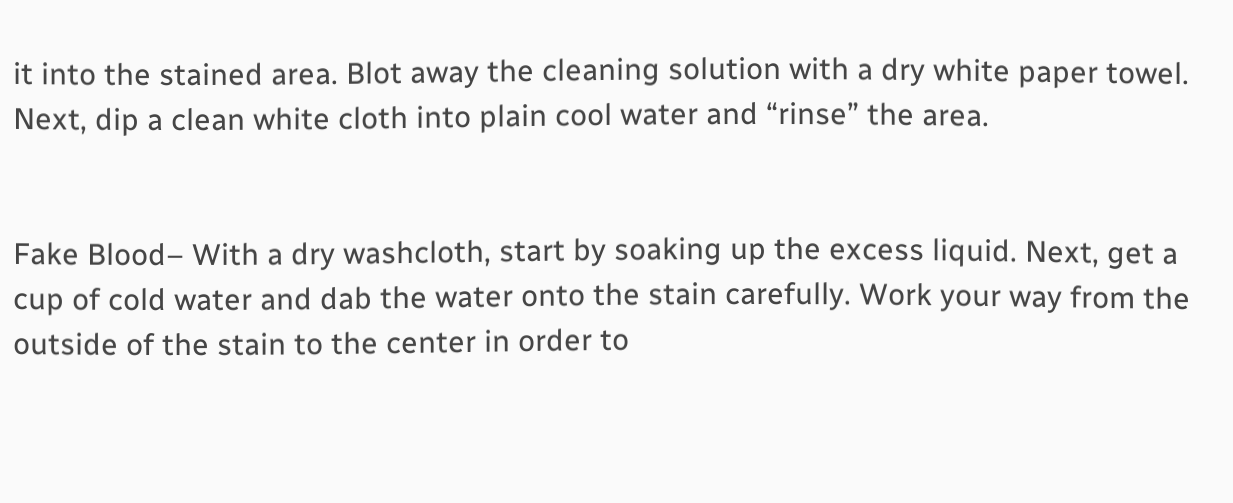it into the stained area. Blot away the cleaning solution with a dry white paper towel. Next, dip a clean white cloth into plain cool water and “rinse” the area.


Fake Blood– With a dry washcloth, start by soaking up the excess liquid. Next, get a cup of cold water and dab the water onto the stain carefully. Work your way from the outside of the stain to the center in order to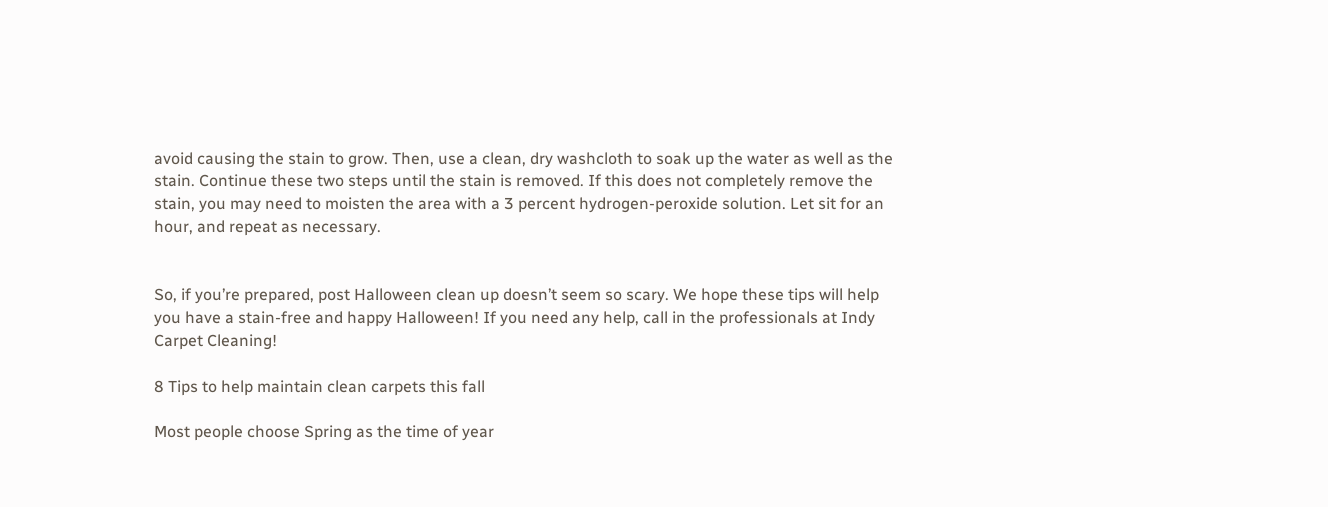avoid causing the stain to grow. Then, use a clean, dry washcloth to soak up the water as well as the stain. Continue these two steps until the stain is removed. If this does not completely remove the stain, you may need to moisten the area with a 3 percent hydrogen-peroxide solution. Let sit for an hour, and repeat as necessary.


So, if you’re prepared, post Halloween clean up doesn’t seem so scary. We hope these tips will help you have a stain-free and happy Halloween! If you need any help, call in the professionals at Indy Carpet Cleaning!

8 Tips to help maintain clean carpets this fall

Most people choose Spring as the time of year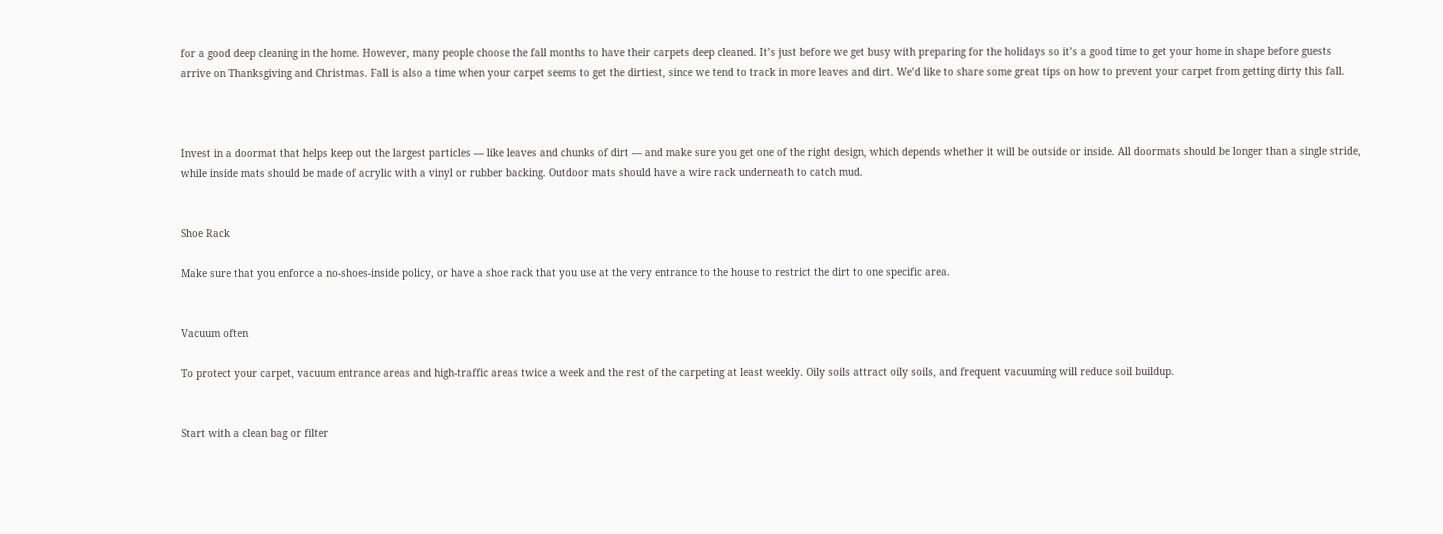for a good deep cleaning in the home. However, many people choose the fall months to have their carpets deep cleaned. It’s just before we get busy with preparing for the holidays so it’s a good time to get your home in shape before guests arrive on Thanksgiving and Christmas. Fall is also a time when your carpet seems to get the dirtiest, since we tend to track in more leaves and dirt. We’d like to share some great tips on how to prevent your carpet from getting dirty this fall.



Invest in a doormat that helps keep out the largest particles — like leaves and chunks of dirt — and make sure you get one of the right design, which depends whether it will be outside or inside. All doormats should be longer than a single stride, while inside mats should be made of acrylic with a vinyl or rubber backing. Outdoor mats should have a wire rack underneath to catch mud.


Shoe Rack

Make sure that you enforce a no-shoes-inside policy, or have a shoe rack that you use at the very entrance to the house to restrict the dirt to one specific area.


Vacuum often

To protect your carpet, vacuum entrance areas and high-traffic areas twice a week and the rest of the carpeting at least weekly. Oily soils attract oily soils, and frequent vacuuming will reduce soil buildup.


Start with a clean bag or filter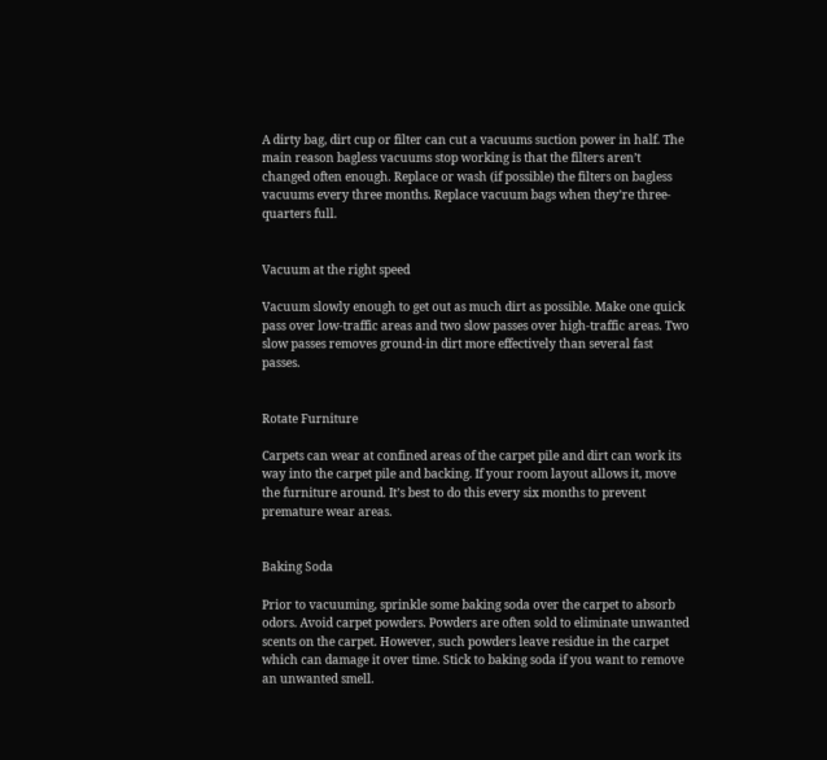A dirty bag, dirt cup or filter can cut a vacuums suction power in half. The main reason bagless vacuums stop working is that the filters aren’t changed often enough. Replace or wash (if possible) the filters on bagless vacuums every three months. Replace vacuum bags when they’re three-quarters full.


Vacuum at the right speed

Vacuum slowly enough to get out as much dirt as possible. Make one quick pass over low-traffic areas and two slow passes over high-traffic areas. Two slow passes removes ground-in dirt more effectively than several fast passes.


Rotate Furniture

Carpets can wear at confined areas of the carpet pile and dirt can work its way into the carpet pile and backing. If your room layout allows it, move the furniture around. It’s best to do this every six months to prevent premature wear areas.


Baking Soda

Prior to vacuuming, sprinkle some baking soda over the carpet to absorb odors. Avoid carpet powders. Powders are often sold to eliminate unwanted scents on the carpet. However, such powders leave residue in the carpet which can damage it over time. Stick to baking soda if you want to remove an unwanted smell.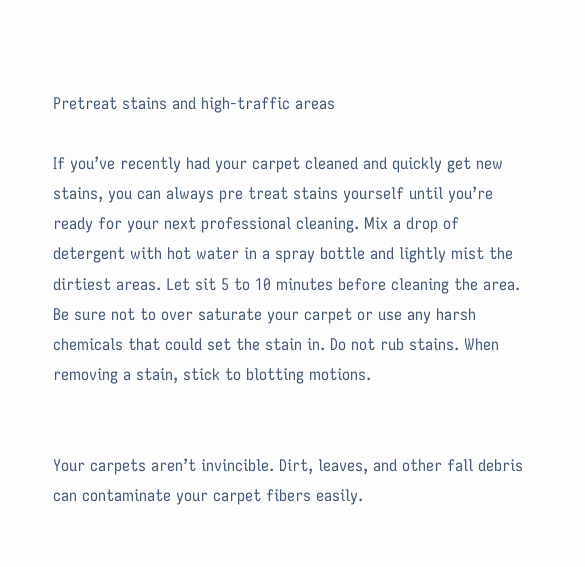Pretreat stains and high-traffic areas

If you’ve recently had your carpet cleaned and quickly get new stains, you can always pre treat stains yourself until you’re ready for your next professional cleaning. Mix a drop of detergent with hot water in a spray bottle and lightly mist the dirtiest areas. Let sit 5 to 10 minutes before cleaning the area. Be sure not to over saturate your carpet or use any harsh chemicals that could set the stain in. Do not rub stains. When removing a stain, stick to blotting motions.


Your carpets aren’t invincible. Dirt, leaves, and other fall debris can contaminate your carpet fibers easily.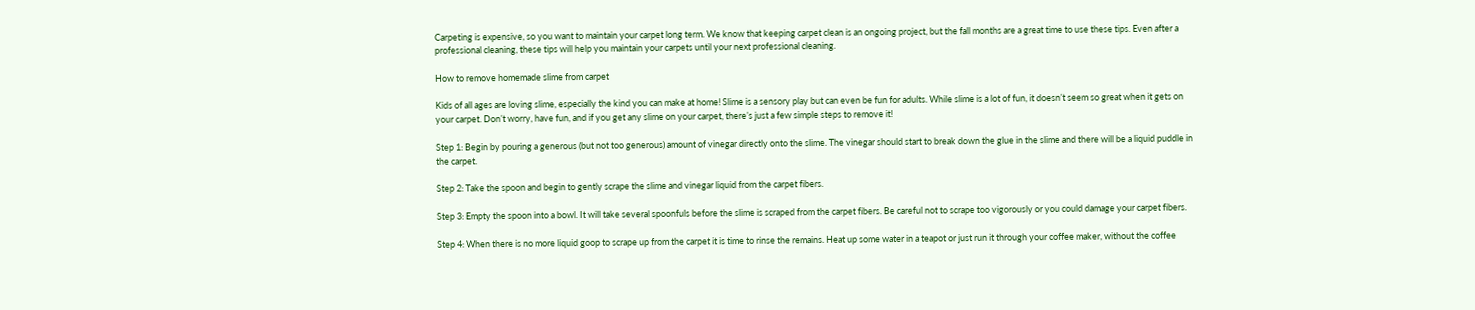Carpeting is expensive, so you want to maintain your carpet long term. We know that keeping carpet clean is an ongoing project, but the fall months are a great time to use these tips. Even after a professional cleaning, these tips will help you maintain your carpets until your next professional cleaning.

How to remove homemade slime from carpet

Kids of all ages are loving slime, especially the kind you can make at home! Slime is a sensory play but can even be fun for adults. While slime is a lot of fun, it doesn’t seem so great when it gets on your carpet. Don’t worry, have fun, and if you get any slime on your carpet, there’s just a few simple steps to remove it!

Step 1: Begin by pouring a generous (but not too generous) amount of vinegar directly onto the slime. The vinegar should start to break down the glue in the slime and there will be a liquid puddle in the carpet.

Step 2: Take the spoon and begin to gently scrape the slime and vinegar liquid from the carpet fibers.

Step 3: Empty the spoon into a bowl. It will take several spoonfuls before the slime is scraped from the carpet fibers. Be careful not to scrape too vigorously or you could damage your carpet fibers.

Step 4: When there is no more liquid goop to scrape up from the carpet it is time to rinse the remains. Heat up some water in a teapot or just run it through your coffee maker, without the coffee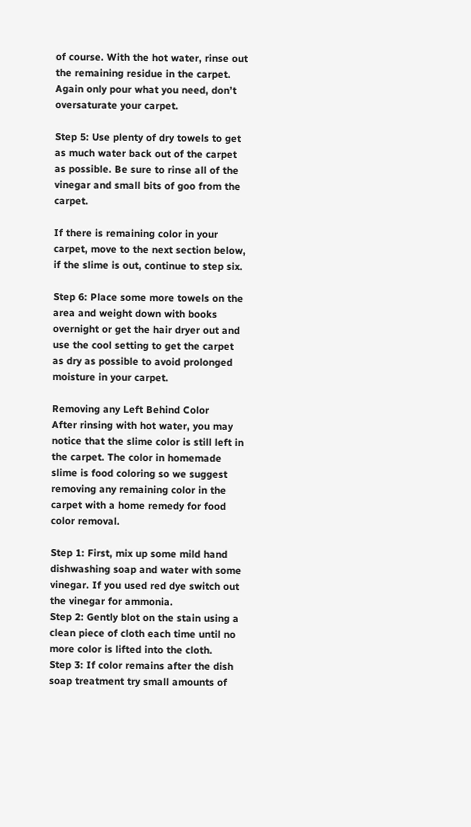of course. With the hot water, rinse out the remaining residue in the carpet. Again only pour what you need, don’t oversaturate your carpet.

Step 5: Use plenty of dry towels to get as much water back out of the carpet as possible. Be sure to rinse all of the vinegar and small bits of goo from the carpet.

If there is remaining color in your carpet, move to the next section below, if the slime is out, continue to step six.

Step 6: Place some more towels on the area and weight down with books overnight or get the hair dryer out and use the cool setting to get the carpet as dry as possible to avoid prolonged moisture in your carpet.

Removing any Left Behind Color
After rinsing with hot water, you may notice that the slime color is still left in the carpet. The color in homemade slime is food coloring so we suggest removing any remaining color in the carpet with a home remedy for food color removal.

Step 1: First, mix up some mild hand dishwashing soap and water with some vinegar. If you used red dye switch out the vinegar for ammonia.
Step 2: Gently blot on the stain using a clean piece of cloth each time until no more color is lifted into the cloth.
Step 3: If color remains after the dish soap treatment try small amounts of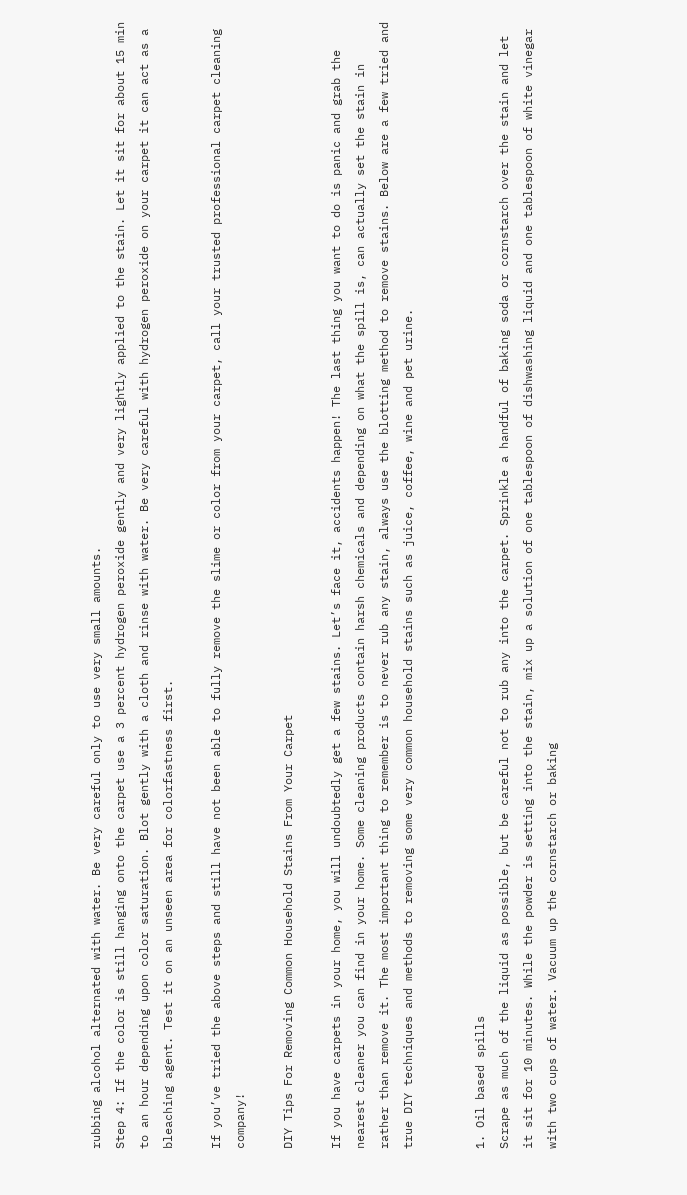rubbing alcohol alternated with water. Be very careful only to use very small amounts.
Step 4: If the color is still hanging onto the carpet use a 3 percent hydrogen peroxide gently and very lightly applied to the stain. Let it sit for about 15 min to an hour depending upon color saturation. Blot gently with a cloth and rinse with water. Be very careful with hydrogen peroxide on your carpet it can act as a bleaching agent. Test it on an unseen area for colorfastness first.

If you’ve tried the above steps and still have not been able to fully remove the slime or color from your carpet, call your trusted professional carpet cleaning company!

DIY Tips For Removing Common Household Stains From Your Carpet

If you have carpets in your home, you will undoubtedly get a few stains. Let’s face it, accidents happen! The last thing you want to do is panic and grab the nearest cleaner you can find in your home. Some cleaning products contain harsh chemicals and depending on what the spill is, can actually set the stain in rather than remove it. The most important thing to remember is to never rub any stain, always use the blotting method to remove stains. Below are a few tried and true DIY techniques and methods to removing some very common household stains such as juice, coffee, wine and pet urine.


1. Oil based spills
Scrape as much of the liquid as possible, but be careful not to rub any into the carpet. Sprinkle a handful of baking soda or cornstarch over the stain and let it sit for 10 minutes. While the powder is setting into the stain, mix up a solution of one tablespoon of dishwashing liquid and one tablespoon of white vinegar with two cups of water. Vacuum up the cornstarch or baking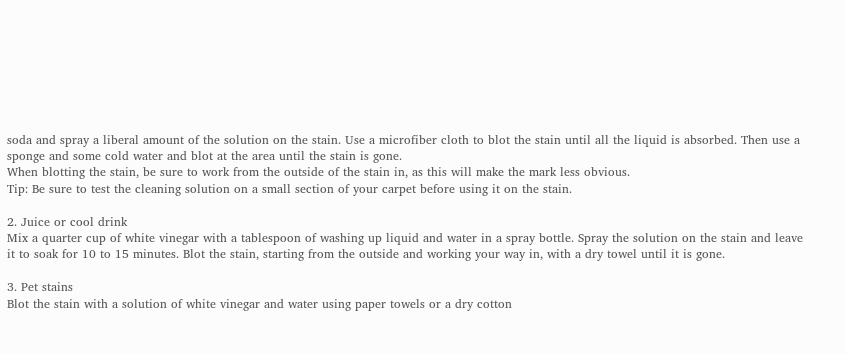soda and spray a liberal amount of the solution on the stain. Use a microfiber cloth to blot the stain until all the liquid is absorbed. Then use a sponge and some cold water and blot at the area until the stain is gone.
When blotting the stain, be sure to work from the outside of the stain in, as this will make the mark less obvious.
Tip: Be sure to test the cleaning solution on a small section of your carpet before using it on the stain.

2. Juice or cool drink
Mix a quarter cup of white vinegar with a tablespoon of washing up liquid and water in a spray bottle. Spray the solution on the stain and leave it to soak for 10 to 15 minutes. Blot the stain, starting from the outside and working your way in, with a dry towel until it is gone.

3. Pet stains
Blot the stain with a solution of white vinegar and water using paper towels or a dry cotton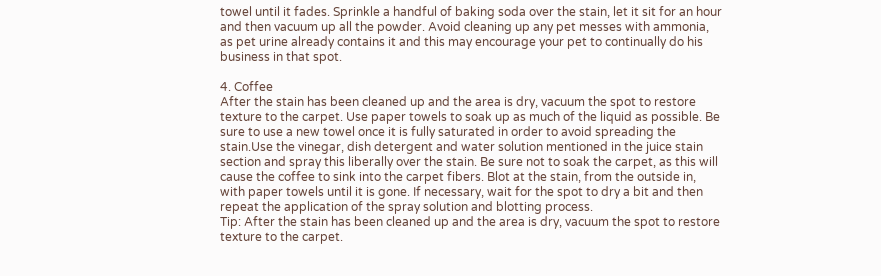towel until it fades. Sprinkle a handful of baking soda over the stain, let it sit for an hour and then vacuum up all the powder. Avoid cleaning up any pet messes with ammonia, as pet urine already contains it and this may encourage your pet to continually do his business in that spot.

4. Coffee
After the stain has been cleaned up and the area is dry, vacuum the spot to restore texture to the carpet. Use paper towels to soak up as much of the liquid as possible. Be sure to use a new towel once it is fully saturated in order to avoid spreading the stain.Use the vinegar, dish detergent and water solution mentioned in the juice stain section and spray this liberally over the stain. Be sure not to soak the carpet, as this will cause the coffee to sink into the carpet fibers. Blot at the stain, from the outside in, with paper towels until it is gone. If necessary, wait for the spot to dry a bit and then repeat the application of the spray solution and blotting process.
Tip: After the stain has been cleaned up and the area is dry, vacuum the spot to restore texture to the carpet.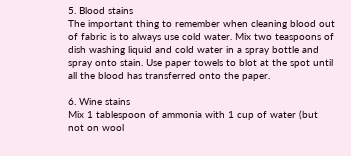5. Blood stains
The important thing to remember when cleaning blood out of fabric is to always use cold water. Mix two teaspoons of dish washing liquid and cold water in a spray bottle and spray onto stain. Use paper towels to blot at the spot until all the blood has transferred onto the paper.

6. Wine stains
Mix 1 tablespoon of ammonia with 1 cup of water (but not on wool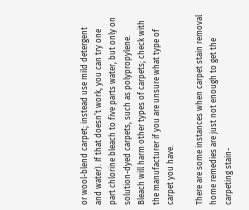or wool-blend carpet; instead use mild detergent and water). If that doesn’t work, you can try one part chlorine bleach to five parts water, but only on solution-dyed carpets, such as polypropylene. Bleach will harm other types of carpets; check with the manufacturer if you are unsure what type of carpet you have.

There are some instances when carpet stain removal home remedies are just not enough to get the carpeting stain-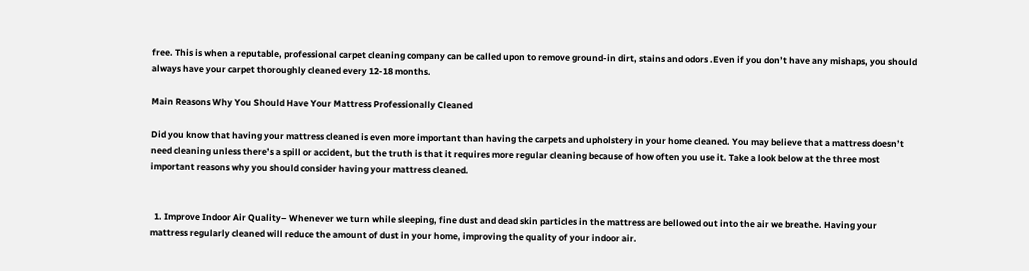free. This is when a reputable, professional carpet cleaning company can be called upon to remove ground-in dirt, stains and odors .Even if you don’t have any mishaps, you should always have your carpet thoroughly cleaned every 12-18 months.

Main Reasons Why You Should Have Your Mattress Professionally Cleaned

Did you know that having your mattress cleaned is even more important than having the carpets and upholstery in your home cleaned. You may believe that a mattress doesn’t need cleaning unless there’s a spill or accident, but the truth is that it requires more regular cleaning because of how often you use it. Take a look below at the three most important reasons why you should consider having your mattress cleaned.


  1. Improve Indoor Air Quality– Whenever we turn while sleeping, fine dust and dead skin particles in the mattress are bellowed out into the air we breathe. Having your mattress regularly cleaned will reduce the amount of dust in your home, improving the quality of your indoor air.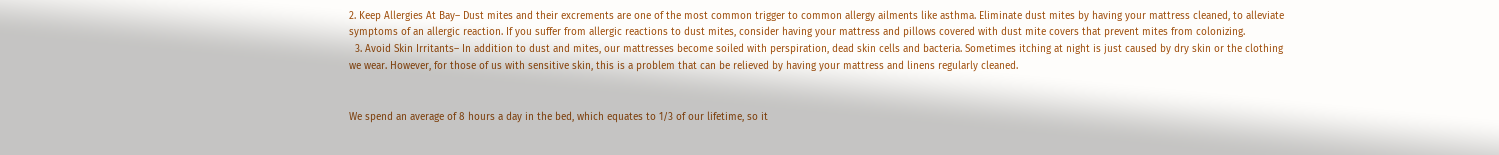2. Keep Allergies At Bay– Dust mites and their excrements are one of the most common trigger to common allergy ailments like asthma. Eliminate dust mites by having your mattress cleaned, to alleviate symptoms of an allergic reaction. If you suffer from allergic reactions to dust mites, consider having your mattress and pillows covered with dust mite covers that prevent mites from colonizing.
  3. Avoid Skin Irritants– In addition to dust and mites, our mattresses become soiled with perspiration, dead skin cells and bacteria. Sometimes itching at night is just caused by dry skin or the clothing we wear. However, for those of us with sensitive skin, this is a problem that can be relieved by having your mattress and linens regularly cleaned.


We spend an average of 8 hours a day in the bed, which equates to 1/3 of our lifetime, so it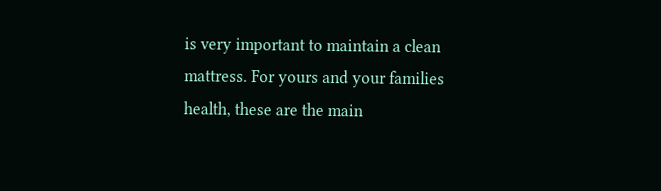is very important to maintain a clean mattress. For yours and your families health, these are the main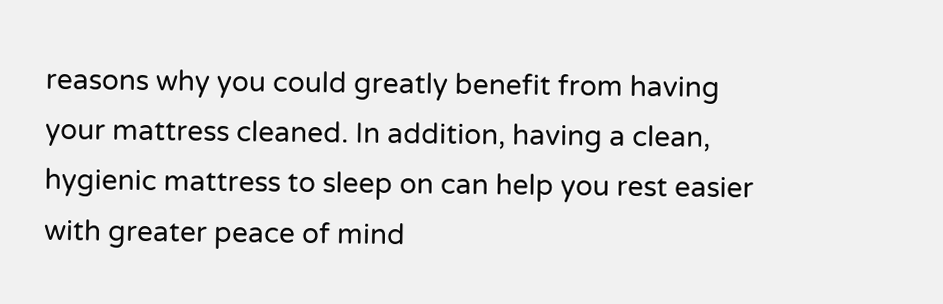reasons why you could greatly benefit from having your mattress cleaned. In addition, having a clean, hygienic mattress to sleep on can help you rest easier with greater peace of mind